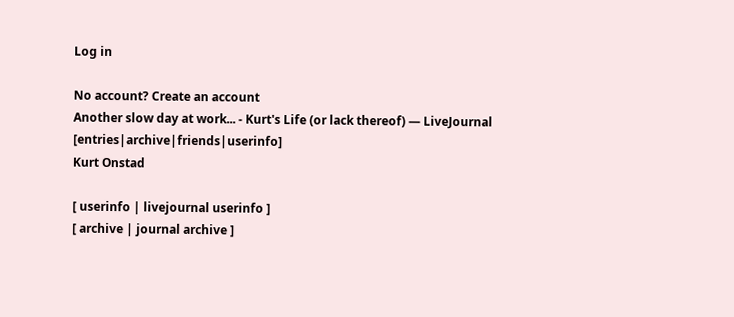Log in

No account? Create an account
Another slow day at work... - Kurt's Life (or lack thereof) — LiveJournal [entries|archive|friends|userinfo]
Kurt Onstad

[ userinfo | livejournal userinfo ]
[ archive | journal archive ]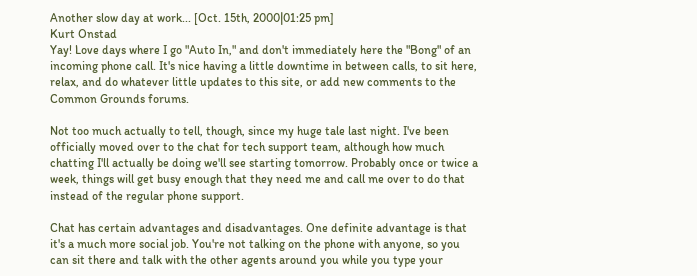Another slow day at work... [Oct. 15th, 2000|01:25 pm]
Kurt Onstad
Yay! Love days where I go "Auto In," and don't immediately here the "Bong" of an incoming phone call. It's nice having a little downtime in between calls, to sit here, relax, and do whatever little updates to this site, or add new comments to the Common Grounds forums.

Not too much actually to tell, though, since my huge tale last night. I've been officially moved over to the chat for tech support team, although how much chatting I'll actually be doing we'll see starting tomorrow. Probably once or twice a week, things will get busy enough that they need me and call me over to do that instead of the regular phone support.

Chat has certain advantages and disadvantages. One definite advantage is that it's a much more social job. You're not talking on the phone with anyone, so you can sit there and talk with the other agents around you while you type your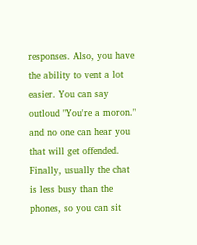responses. Also, you have the ability to vent a lot easier. You can say outloud "You're a moron." and no one can hear you that will get offended. Finally, usually the chat is less busy than the phones, so you can sit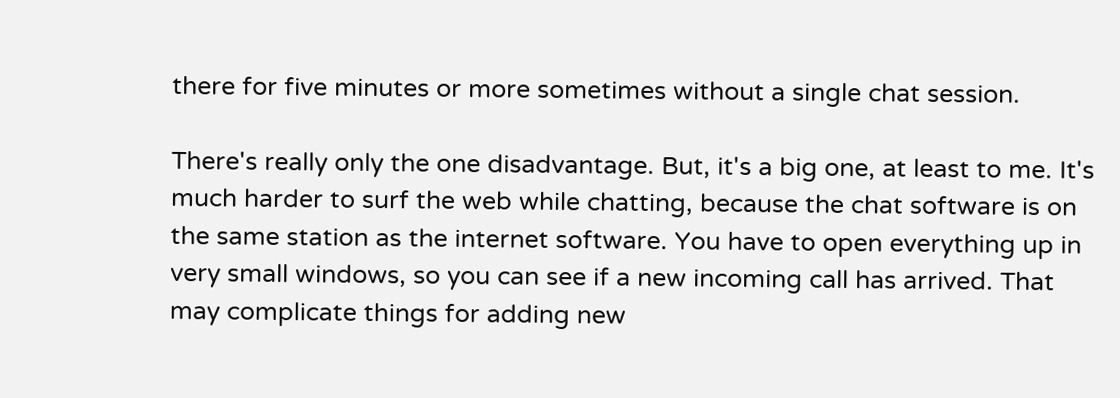there for five minutes or more sometimes without a single chat session.

There's really only the one disadvantage. But, it's a big one, at least to me. It's much harder to surf the web while chatting, because the chat software is on the same station as the internet software. You have to open everything up in very small windows, so you can see if a new incoming call has arrived. That may complicate things for adding new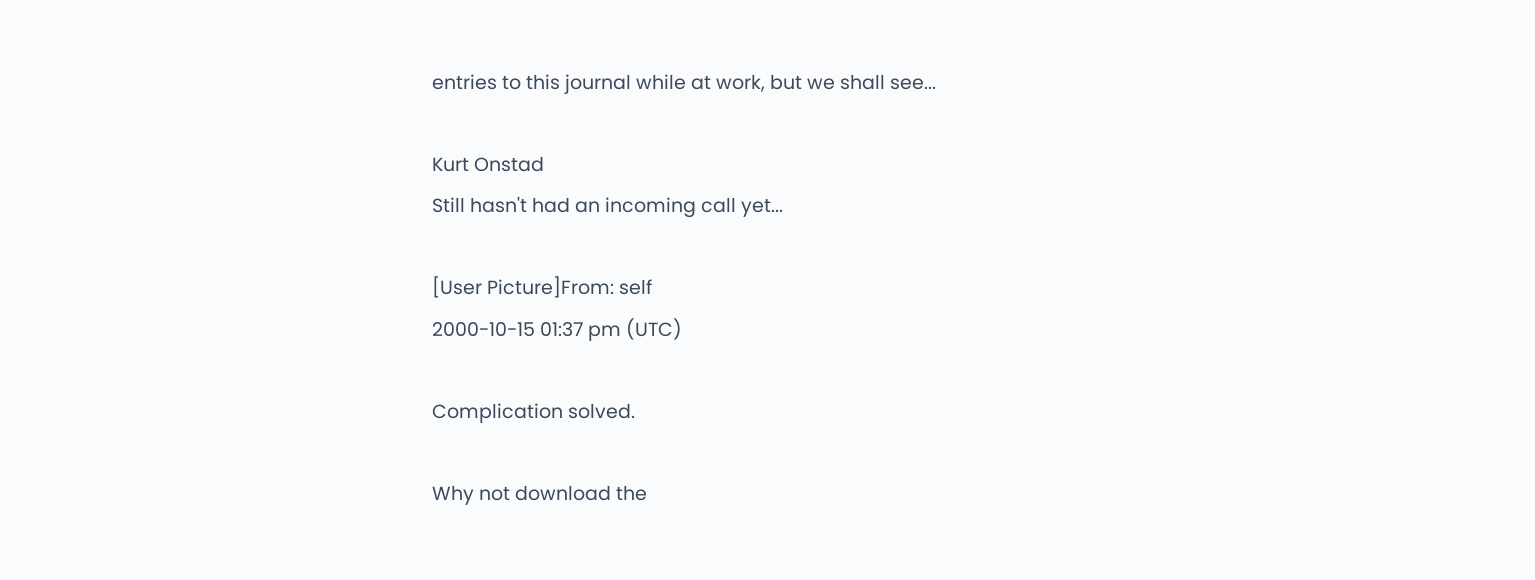entries to this journal while at work, but we shall see...

Kurt Onstad
Still hasn't had an incoming call yet...

[User Picture]From: self
2000-10-15 01:37 pm (UTC)

Complication solved.

Why not download the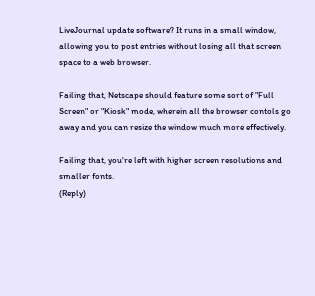LiveJournal update software? It runs in a small window, allowing you to post entries without losing all that screen space to a web browser.

Failing that, Netscape should feature some sort of "Full Screen" or "Kiosk" mode, wherein all the browser contols go away and you can resize the window much more effectively.

Failing that, you're left with higher screen resolutions and smaller fonts.
(Reply)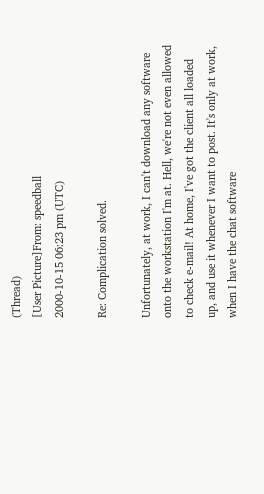(Thread)
[User Picture]From: speedball
2000-10-15 06:23 pm (UTC)

Re: Complication solved.

Unfortunately, at work, I can't download any software onto the workstation I'm at. Hell, we're not even allowed to check e-mail! At home, I've got the client all loaded up, and use it whenever I want to post. It's only at work, when I have the chat software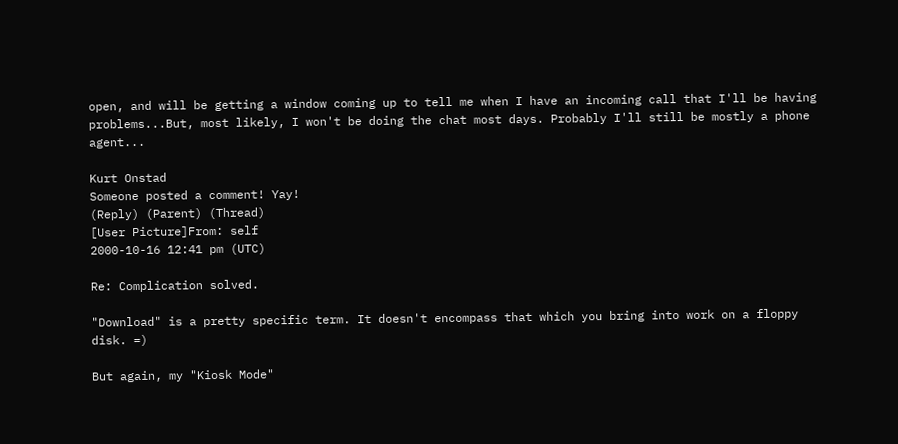open, and will be getting a window coming up to tell me when I have an incoming call that I'll be having problems...But, most likely, I won't be doing the chat most days. Probably I'll still be mostly a phone agent...

Kurt Onstad
Someone posted a comment! Yay!
(Reply) (Parent) (Thread)
[User Picture]From: self
2000-10-16 12:41 pm (UTC)

Re: Complication solved.

"Download" is a pretty specific term. It doesn't encompass that which you bring into work on a floppy disk. =)

But again, my "Kiosk Mode"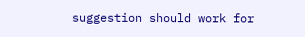suggestion should work for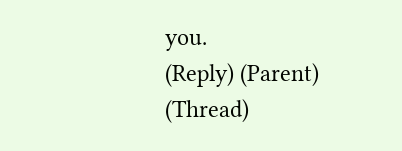you.
(Reply) (Parent) (Thread)